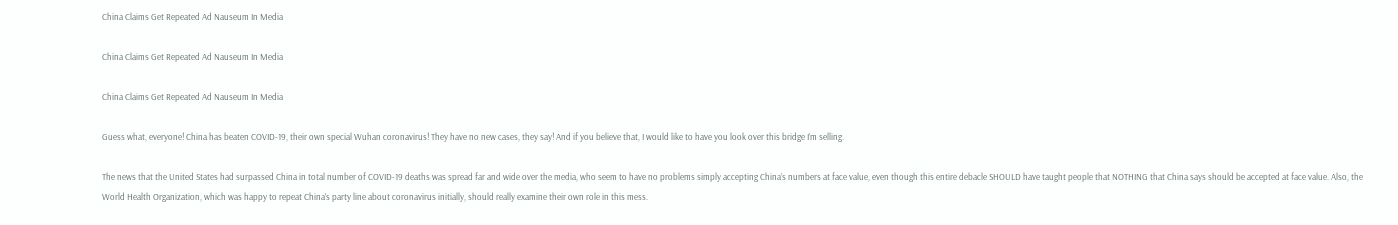China Claims Get Repeated Ad Nauseum In Media

China Claims Get Repeated Ad Nauseum In Media

China Claims Get Repeated Ad Nauseum In Media

Guess what, everyone! China has beaten COVID-19, their own special Wuhan coronavirus! They have no new cases, they say! And if you believe that, I would like to have you look over this bridge I’m selling.

The news that the United States had surpassed China in total number of COVID-19 deaths was spread far and wide over the media, who seem to have no problems simply accepting China’s numbers at face value, even though this entire debacle SHOULD have taught people that NOTHING that China says should be accepted at face value. Also, the World Health Organization, which was happy to repeat China’s party line about coronavirus initially, should really examine their own role in this mess.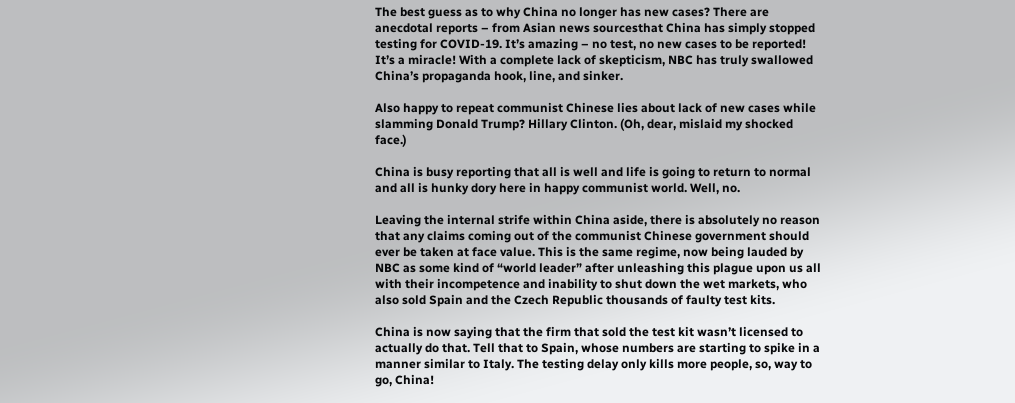The best guess as to why China no longer has new cases? There are anecdotal reports – from Asian news sourcesthat China has simply stopped testing for COVID-19. It’s amazing – no test, no new cases to be reported! It’s a miracle! With a complete lack of skepticism, NBC has truly swallowed China’s propaganda hook, line, and sinker.

Also happy to repeat communist Chinese lies about lack of new cases while slamming Donald Trump? Hillary Clinton. (Oh, dear, mislaid my shocked face.)

China is busy reporting that all is well and life is going to return to normal and all is hunky dory here in happy communist world. Well, no.

Leaving the internal strife within China aside, there is absolutely no reason that any claims coming out of the communist Chinese government should ever be taken at face value. This is the same regime, now being lauded by NBC as some kind of “world leader” after unleashing this plague upon us all with their incompetence and inability to shut down the wet markets, who also sold Spain and the Czech Republic thousands of faulty test kits.

China is now saying that the firm that sold the test kit wasn’t licensed to actually do that. Tell that to Spain, whose numbers are starting to spike in a manner similar to Italy. The testing delay only kills more people, so, way to go, China!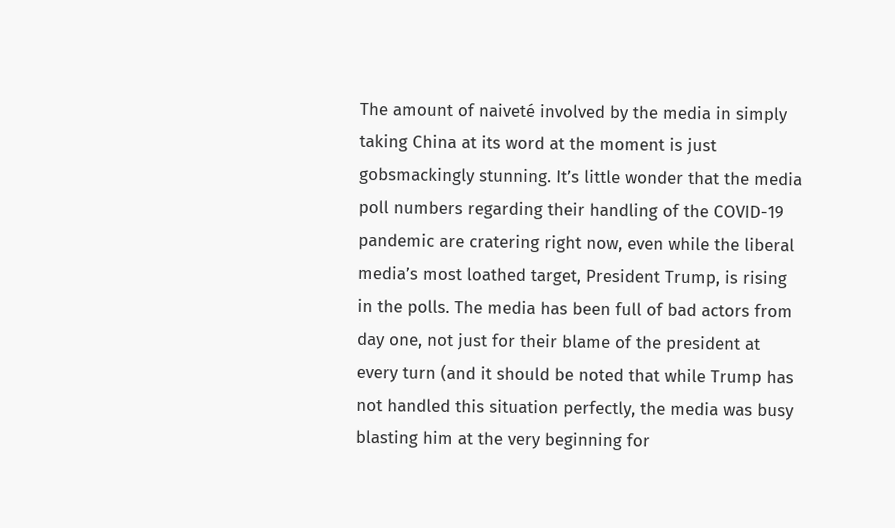The amount of naiveté involved by the media in simply taking China at its word at the moment is just gobsmackingly stunning. It’s little wonder that the media poll numbers regarding their handling of the COVID-19 pandemic are cratering right now, even while the liberal media’s most loathed target, President Trump, is rising in the polls. The media has been full of bad actors from day one, not just for their blame of the president at every turn (and it should be noted that while Trump has not handled this situation perfectly, the media was busy blasting him at the very beginning for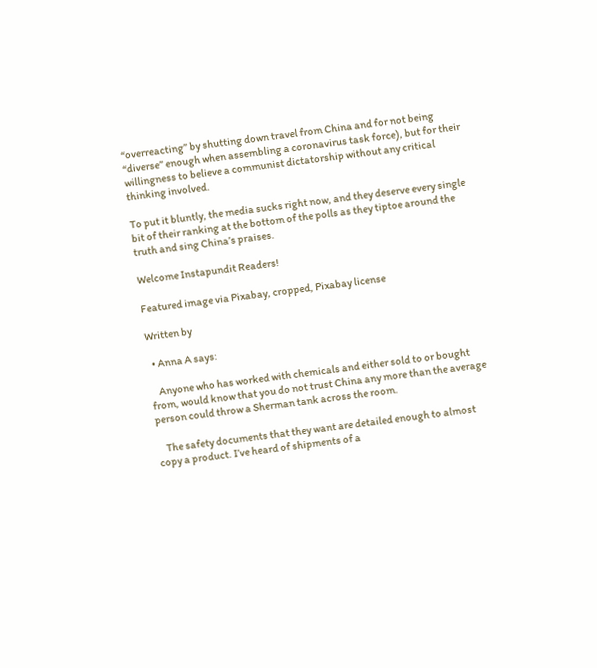“overreacting” by shutting down travel from China and for not being “diverse” enough when assembling a coronavirus task force), but for their willingness to believe a communist dictatorship without any critical thinking involved.

To put it bluntly, the media sucks right now, and they deserve every single bit of their ranking at the bottom of the polls as they tiptoe around the truth and sing China’s praises.

Welcome Instapundit Readers!

Featured image via Pixabay, cropped, Pixabay license

Written by

  • Anna A says:

    Anyone who has worked with chemicals and either sold to or bought from, would know that you do not trust China any more than the average person could throw a Sherman tank across the room.

    The safety documents that they want are detailed enough to almost copy a product. I’ve heard of shipments of a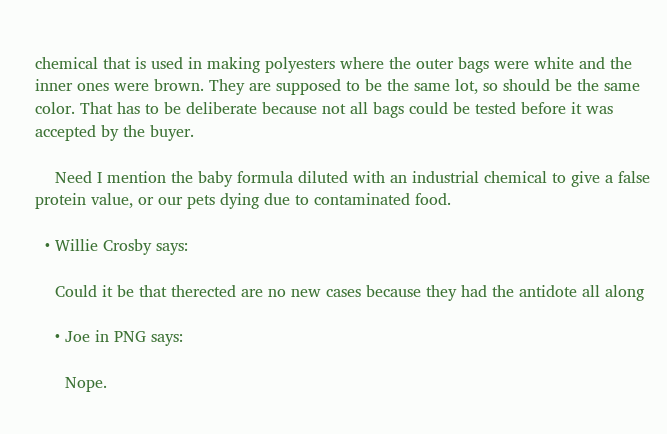chemical that is used in making polyesters where the outer bags were white and the inner ones were brown. They are supposed to be the same lot, so should be the same color. That has to be deliberate because not all bags could be tested before it was accepted by the buyer.

    Need I mention the baby formula diluted with an industrial chemical to give a false protein value, or our pets dying due to contaminated food.

  • Willie Crosby says:

    Could it be that therected are no new cases because they had the antidote all along

    • Joe in PNG says:

      Nope.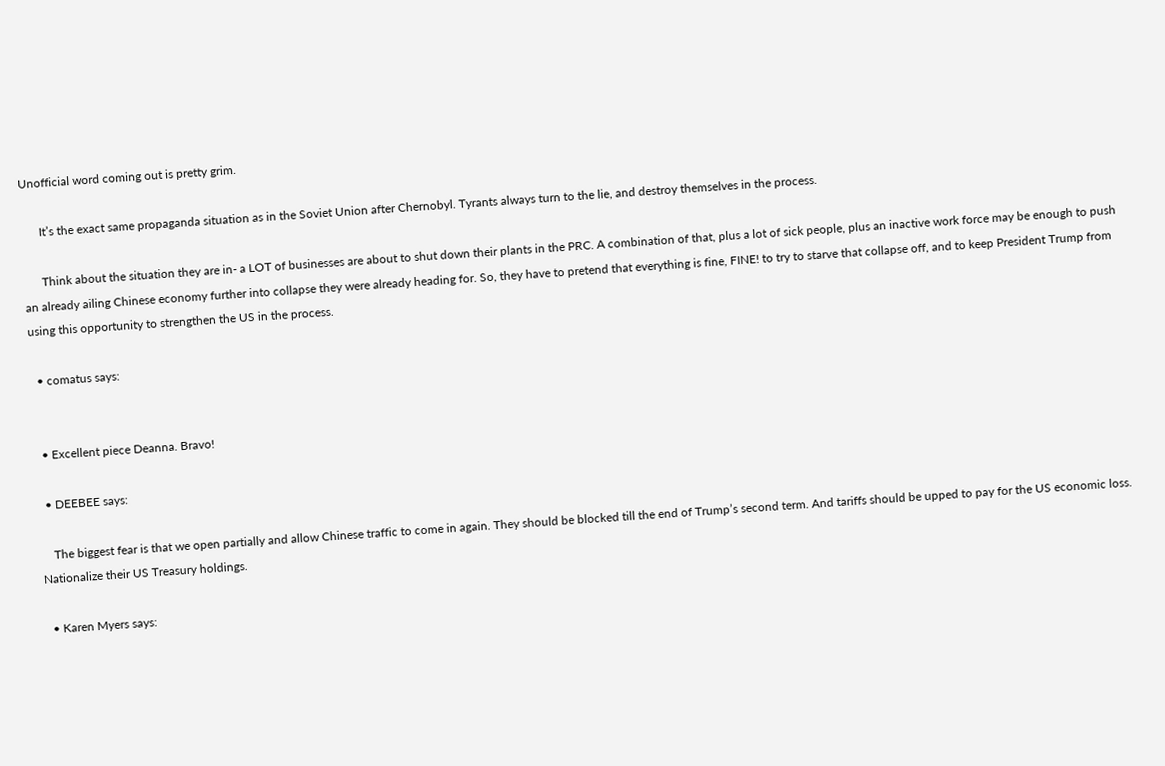Unofficial word coming out is pretty grim.

      It’s the exact same propaganda situation as in the Soviet Union after Chernobyl. Tyrants always turn to the lie, and destroy themselves in the process.

      Think about the situation they are in- a LOT of businesses are about to shut down their plants in the PRC. A combination of that, plus a lot of sick people, plus an inactive work force may be enough to push an already ailing Chinese economy further into collapse they were already heading for. So, they have to pretend that everything is fine, FINE! to try to starve that collapse off, and to keep President Trump from using this opportunity to strengthen the US in the process.

  • comatus says:


  • Excellent piece Deanna. Bravo!

  • DEEBEE says:

    The biggest fear is that we open partially and allow Chinese traffic to come in again. They should be blocked till the end of Trump’s second term. And tariffs should be upped to pay for the US economic loss. Nationalize their US Treasury holdings.

  • Karen Myers says: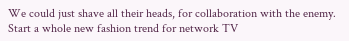We could just shave all their heads, for collaboration with the enemy. Start a whole new fashion trend for network TV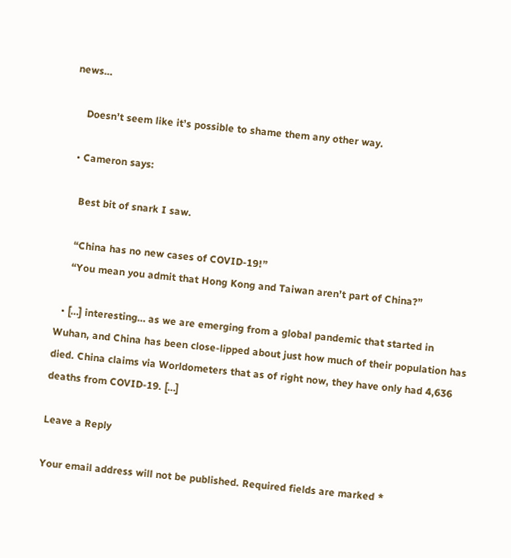news…

    Doesn’t seem like it’s possible to shame them any other way.

  • Cameron says:

    Best bit of snark I saw.

    “China has no new cases of COVID-19!”
    “You mean you admit that Hong Kong and Taiwan aren’t part of China?”

  • […] interesting… as we are emerging from a global pandemic that started in Wuhan, and China has been close-lipped about just how much of their population has died. China claims via Worldometers that as of right now, they have only had 4,636 deaths from COVID-19. […]

Leave a Reply

Your email address will not be published. Required fields are marked *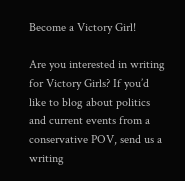Become a Victory Girl!

Are you interested in writing for Victory Girls? If you’d like to blog about politics and current events from a conservative POV, send us a writing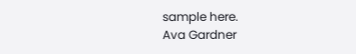sample here.
Ava Gardner